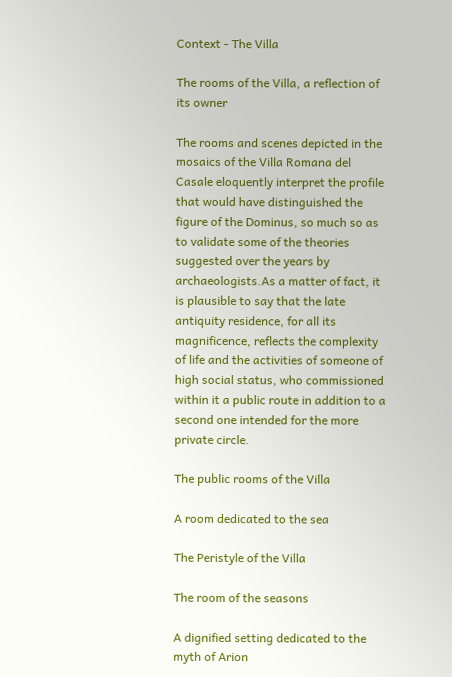Context - The Villa

The rooms of the Villa, a reflection of its owner

The rooms and scenes depicted in the mosaics of the Villa Romana del Casale eloquently interpret the profile that would have distinguished the figure of the Dominus, so much so as to validate some of the theories suggested over the years by archaeologists.As a matter of fact, it is plausible to say that the late antiquity residence, for all its magnificence, reflects the complexity of life and the activities of someone of high social status, who commissioned within it a public route in addition to a second one intended for the more private circle.

The public rooms of the Villa

A room dedicated to the sea

The Peristyle of the Villa

The room of the seasons

A dignified setting dedicated to the myth of Arion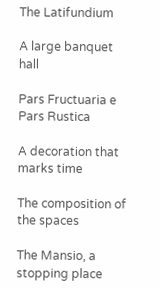The Latifundium

A large banquet hall

Pars Fructuaria e Pars Rustica

A decoration that marks time

The composition of the spaces

The Mansio, a stopping place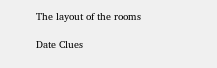The layout of the rooms

Date Clues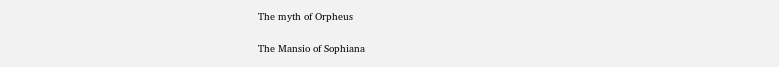The myth of Orpheus

The Mansio of Sophiana